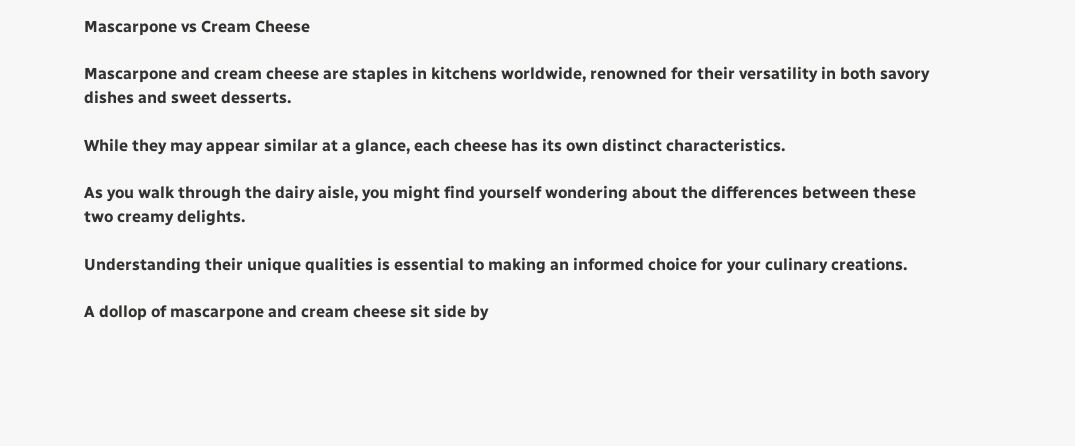Mascarpone vs Cream Cheese

Mascarpone and cream cheese are staples in kitchens worldwide, renowned for their versatility in both savory dishes and sweet desserts.

While they may appear similar at a glance, each cheese has its own distinct characteristics.

As you walk through the dairy aisle, you might find yourself wondering about the differences between these two creamy delights.

Understanding their unique qualities is essential to making an informed choice for your culinary creations.

A dollop of mascarpone and cream cheese sit side by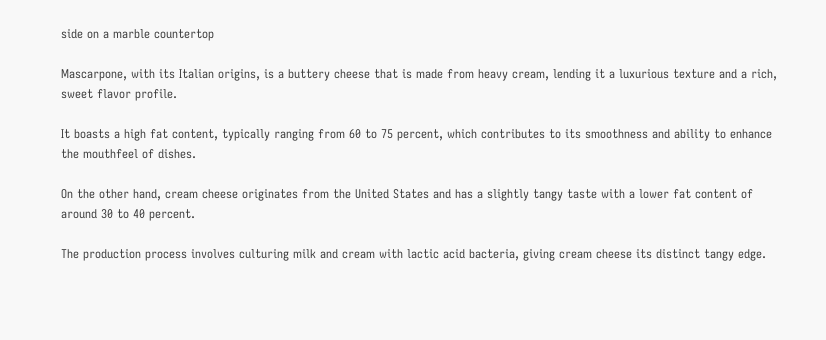side on a marble countertop

Mascarpone, with its Italian origins, is a buttery cheese that is made from heavy cream, lending it a luxurious texture and a rich, sweet flavor profile.

It boasts a high fat content, typically ranging from 60 to 75 percent, which contributes to its smoothness and ability to enhance the mouthfeel of dishes.

On the other hand, cream cheese originates from the United States and has a slightly tangy taste with a lower fat content of around 30 to 40 percent.

The production process involves culturing milk and cream with lactic acid bacteria, giving cream cheese its distinct tangy edge.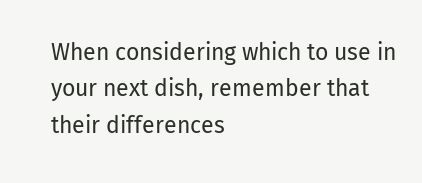When considering which to use in your next dish, remember that their differences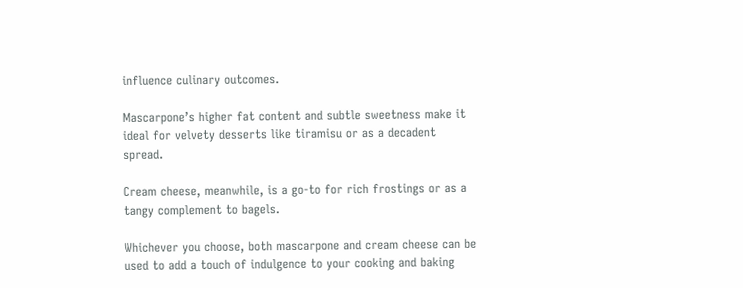influence culinary outcomes.

Mascarpone’s higher fat content and subtle sweetness make it ideal for velvety desserts like tiramisu or as a decadent spread.

Cream cheese, meanwhile, is a go-to for rich frostings or as a tangy complement to bagels.

Whichever you choose, both mascarpone and cream cheese can be used to add a touch of indulgence to your cooking and baking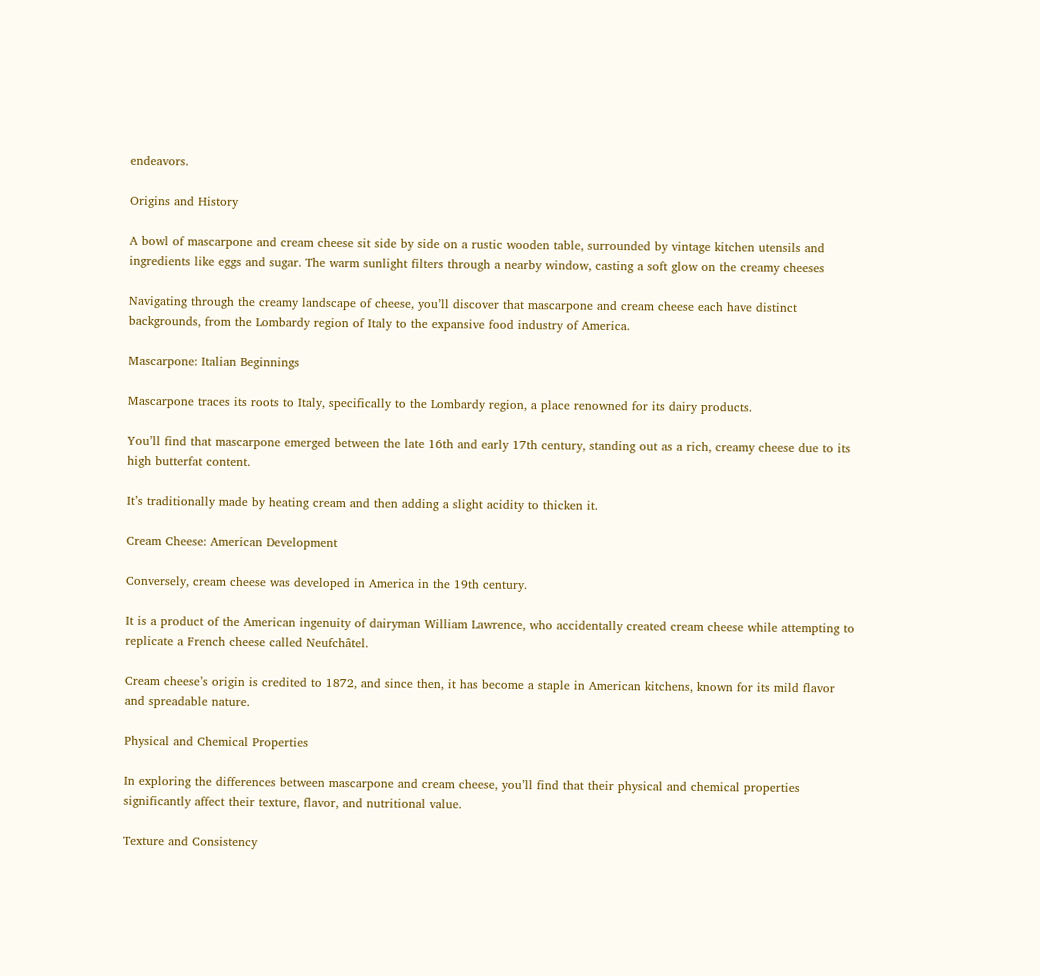endeavors.

Origins and History

A bowl of mascarpone and cream cheese sit side by side on a rustic wooden table, surrounded by vintage kitchen utensils and ingredients like eggs and sugar. The warm sunlight filters through a nearby window, casting a soft glow on the creamy cheeses

Navigating through the creamy landscape of cheese, you’ll discover that mascarpone and cream cheese each have distinct backgrounds, from the Lombardy region of Italy to the expansive food industry of America.

Mascarpone: Italian Beginnings

Mascarpone traces its roots to Italy, specifically to the Lombardy region, a place renowned for its dairy products.

You’ll find that mascarpone emerged between the late 16th and early 17th century, standing out as a rich, creamy cheese due to its high butterfat content.

It’s traditionally made by heating cream and then adding a slight acidity to thicken it.

Cream Cheese: American Development

Conversely, cream cheese was developed in America in the 19th century.

It is a product of the American ingenuity of dairyman William Lawrence, who accidentally created cream cheese while attempting to replicate a French cheese called Neufchâtel.

Cream cheese’s origin is credited to 1872, and since then, it has become a staple in American kitchens, known for its mild flavor and spreadable nature.

Physical and Chemical Properties

In exploring the differences between mascarpone and cream cheese, you’ll find that their physical and chemical properties significantly affect their texture, flavor, and nutritional value.

Texture and Consistency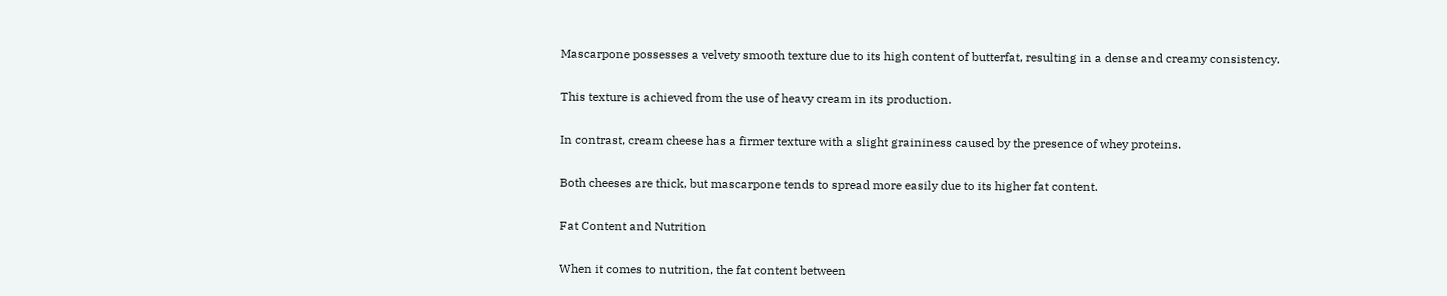Mascarpone possesses a velvety smooth texture due to its high content of butterfat, resulting in a dense and creamy consistency.

This texture is achieved from the use of heavy cream in its production.

In contrast, cream cheese has a firmer texture with a slight graininess caused by the presence of whey proteins.

Both cheeses are thick, but mascarpone tends to spread more easily due to its higher fat content.

Fat Content and Nutrition

When it comes to nutrition, the fat content between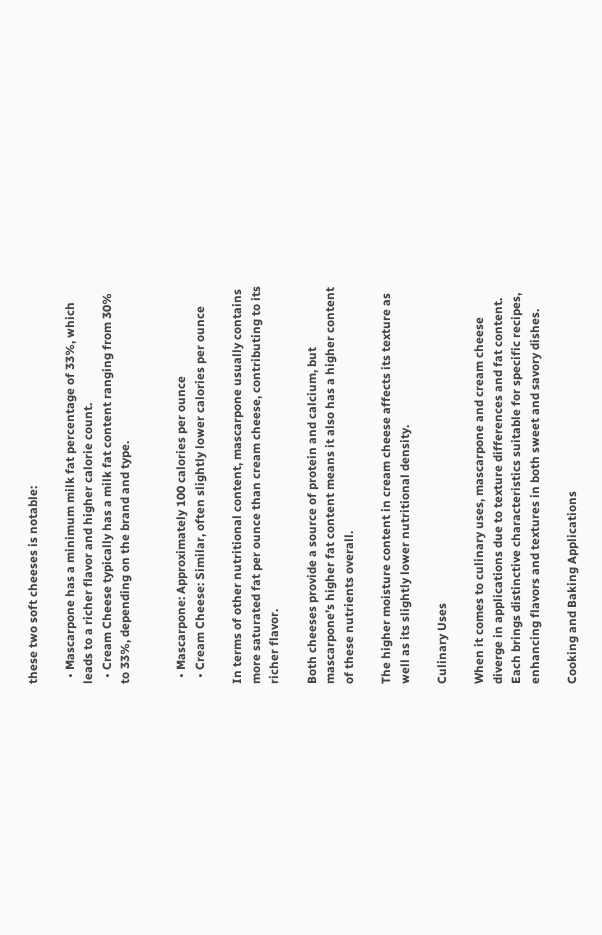these two soft cheeses is notable:

  • Mascarpone has a minimum milk fat percentage of 33%, which leads to a richer flavor and higher calorie count.
  • Cream Cheese typically has a milk fat content ranging from 30% to 33%, depending on the brand and type.


  • Mascarpone: Approximately 100 calories per ounce
  • Cream Cheese: Similar, often slightly lower calories per ounce

In terms of other nutritional content, mascarpone usually contains more saturated fat per ounce than cream cheese, contributing to its richer flavor.

Both cheeses provide a source of protein and calcium, but mascarpone’s higher fat content means it also has a higher content of these nutrients overall.

The higher moisture content in cream cheese affects its texture as well as its slightly lower nutritional density.

Culinary Uses

When it comes to culinary uses, mascarpone and cream cheese diverge in applications due to texture differences and fat content. Each brings distinctive characteristics suitable for specific recipes, enhancing flavors and textures in both sweet and savory dishes.

Cooking and Baking Applications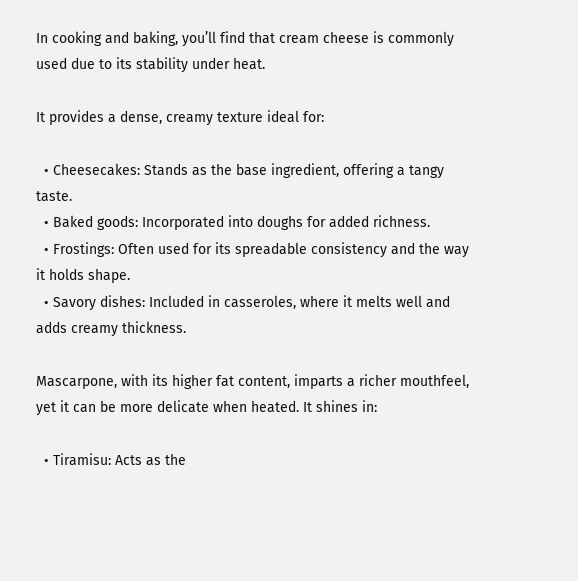In cooking and baking, you’ll find that cream cheese is commonly used due to its stability under heat.

It provides a dense, creamy texture ideal for:

  • Cheesecakes: Stands as the base ingredient, offering a tangy taste.
  • Baked goods: Incorporated into doughs for added richness.
  • Frostings: Often used for its spreadable consistency and the way it holds shape.
  • Savory dishes: Included in casseroles, where it melts well and adds creamy thickness.

Mascarpone, with its higher fat content, imparts a richer mouthfeel, yet it can be more delicate when heated. It shines in:

  • Tiramisu: Acts as the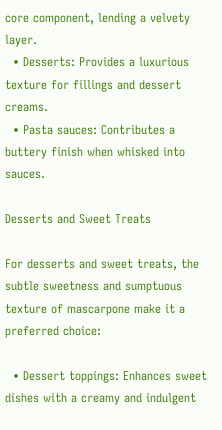core component, lending a velvety layer.
  • Desserts: Provides a luxurious texture for fillings and dessert creams.
  • Pasta sauces: Contributes a buttery finish when whisked into sauces.

Desserts and Sweet Treats

For desserts and sweet treats, the subtle sweetness and sumptuous texture of mascarpone make it a preferred choice:

  • Dessert toppings: Enhances sweet dishes with a creamy and indulgent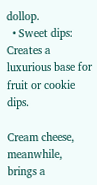dollop.
  • Sweet dips: Creates a luxurious base for fruit or cookie dips.

Cream cheese, meanwhile, brings a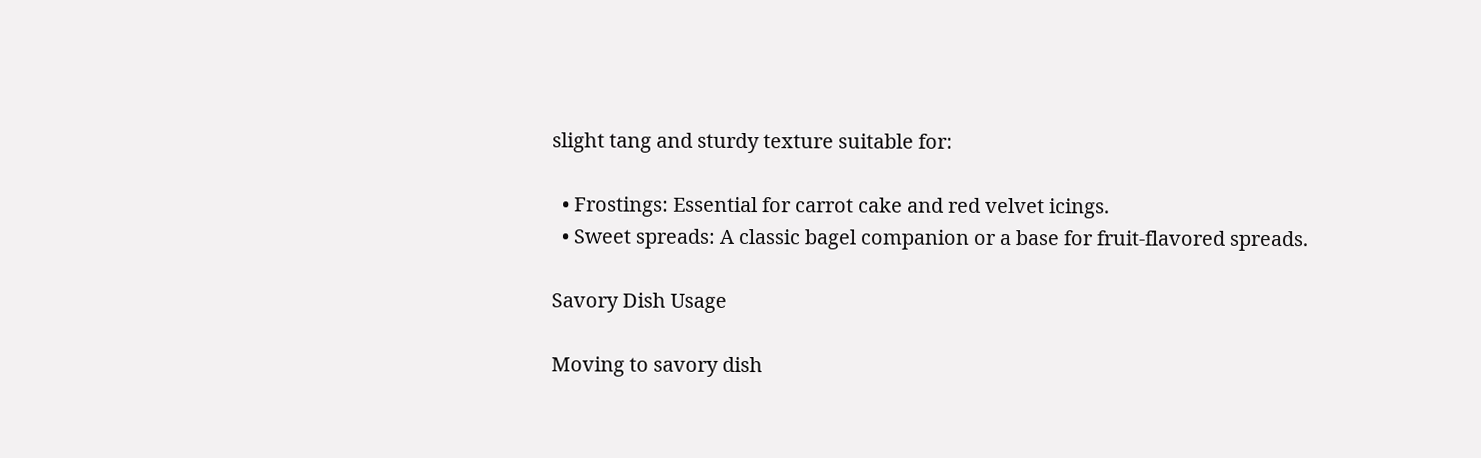slight tang and sturdy texture suitable for:

  • Frostings: Essential for carrot cake and red velvet icings.
  • Sweet spreads: A classic bagel companion or a base for fruit-flavored spreads.

Savory Dish Usage

Moving to savory dish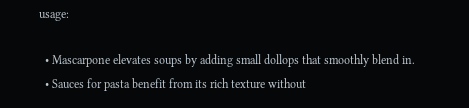usage:

  • Mascarpone elevates soups by adding small dollops that smoothly blend in.
  • Sauces for pasta benefit from its rich texture without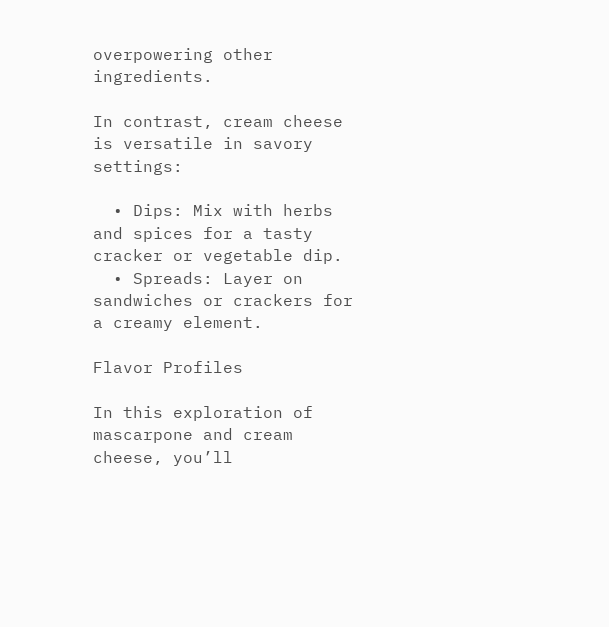overpowering other ingredients.

In contrast, cream cheese is versatile in savory settings:

  • Dips: Mix with herbs and spices for a tasty cracker or vegetable dip.
  • Spreads: Layer on sandwiches or crackers for a creamy element.

Flavor Profiles

In this exploration of mascarpone and cream cheese, you’ll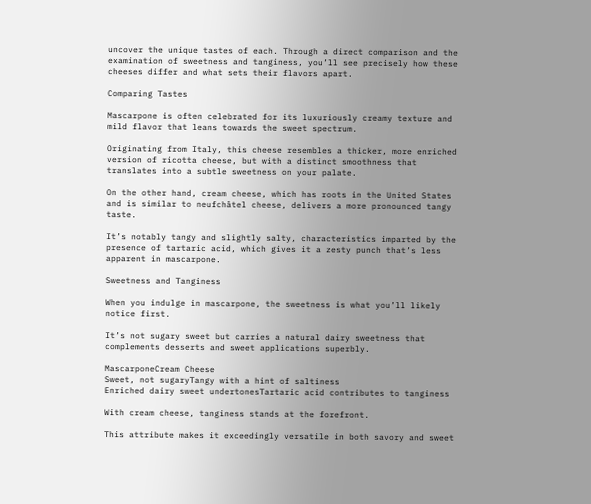uncover the unique tastes of each. Through a direct comparison and the examination of sweetness and tanginess, you’ll see precisely how these cheeses differ and what sets their flavors apart.

Comparing Tastes

Mascarpone is often celebrated for its luxuriously creamy texture and mild flavor that leans towards the sweet spectrum.

Originating from Italy, this cheese resembles a thicker, more enriched version of ricotta cheese, but with a distinct smoothness that translates into a subtle sweetness on your palate.

On the other hand, cream cheese, which has roots in the United States and is similar to neufchâtel cheese, delivers a more pronounced tangy taste.

It’s notably tangy and slightly salty, characteristics imparted by the presence of tartaric acid, which gives it a zesty punch that’s less apparent in mascarpone.

Sweetness and Tanginess

When you indulge in mascarpone, the sweetness is what you’ll likely notice first.

It’s not sugary sweet but carries a natural dairy sweetness that complements desserts and sweet applications superbly.

MascarponeCream Cheese
Sweet, not sugaryTangy with a hint of saltiness
Enriched dairy sweet undertonesTartaric acid contributes to tanginess

With cream cheese, tanginess stands at the forefront.

This attribute makes it exceedingly versatile in both savory and sweet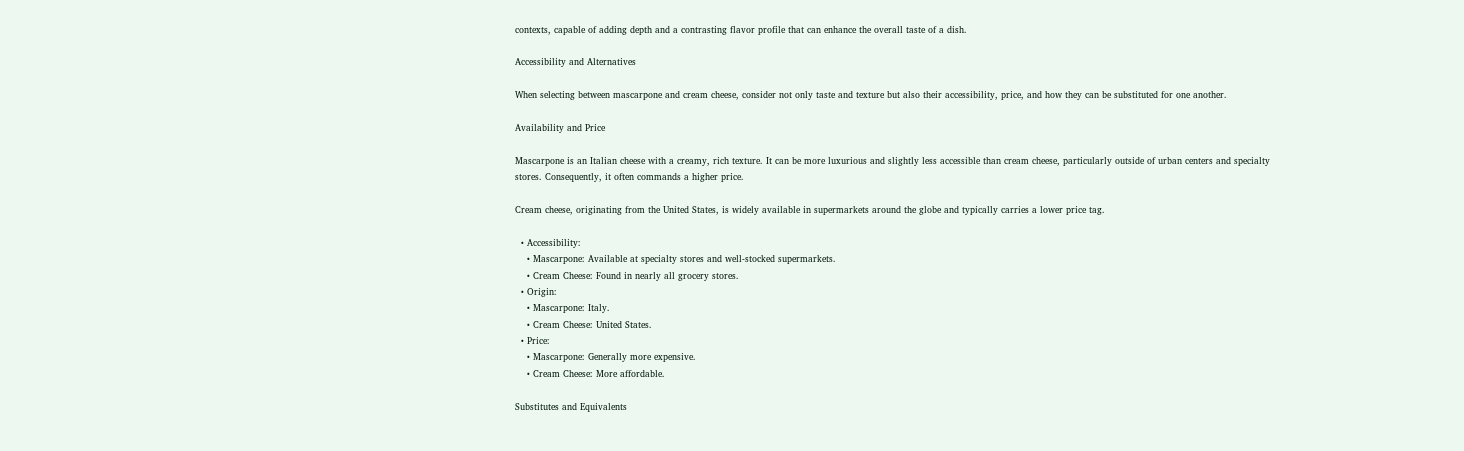contexts, capable of adding depth and a contrasting flavor profile that can enhance the overall taste of a dish.

Accessibility and Alternatives

When selecting between mascarpone and cream cheese, consider not only taste and texture but also their accessibility, price, and how they can be substituted for one another.

Availability and Price

Mascarpone is an Italian cheese with a creamy, rich texture. It can be more luxurious and slightly less accessible than cream cheese, particularly outside of urban centers and specialty stores. Consequently, it often commands a higher price.

Cream cheese, originating from the United States, is widely available in supermarkets around the globe and typically carries a lower price tag.

  • Accessibility:
    • Mascarpone: Available at specialty stores and well-stocked supermarkets.
    • Cream Cheese: Found in nearly all grocery stores.
  • Origin:
    • Mascarpone: Italy.
    • Cream Cheese: United States.
  • Price:
    • Mascarpone: Generally more expensive.
    • Cream Cheese: More affordable.

Substitutes and Equivalents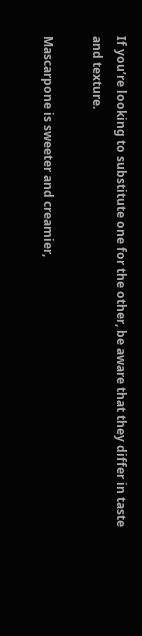If you’re looking to substitute one for the other, be aware that they differ in taste and texture.

Mascarpone is sweeter and creamier,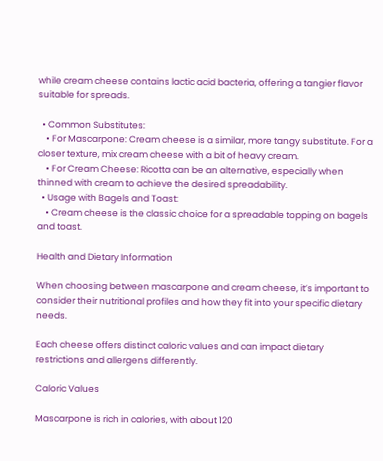while cream cheese contains lactic acid bacteria, offering a tangier flavor suitable for spreads.

  • Common Substitutes:
    • For Mascarpone: Cream cheese is a similar, more tangy substitute. For a closer texture, mix cream cheese with a bit of heavy cream.
    • For Cream Cheese: Ricotta can be an alternative, especially when thinned with cream to achieve the desired spreadability.
  • Usage with Bagels and Toast:
    • Cream cheese is the classic choice for a spreadable topping on bagels and toast.

Health and Dietary Information

When choosing between mascarpone and cream cheese, it’s important to consider their nutritional profiles and how they fit into your specific dietary needs.

Each cheese offers distinct caloric values and can impact dietary restrictions and allergens differently.

Caloric Values

Mascarpone is rich in calories, with about 120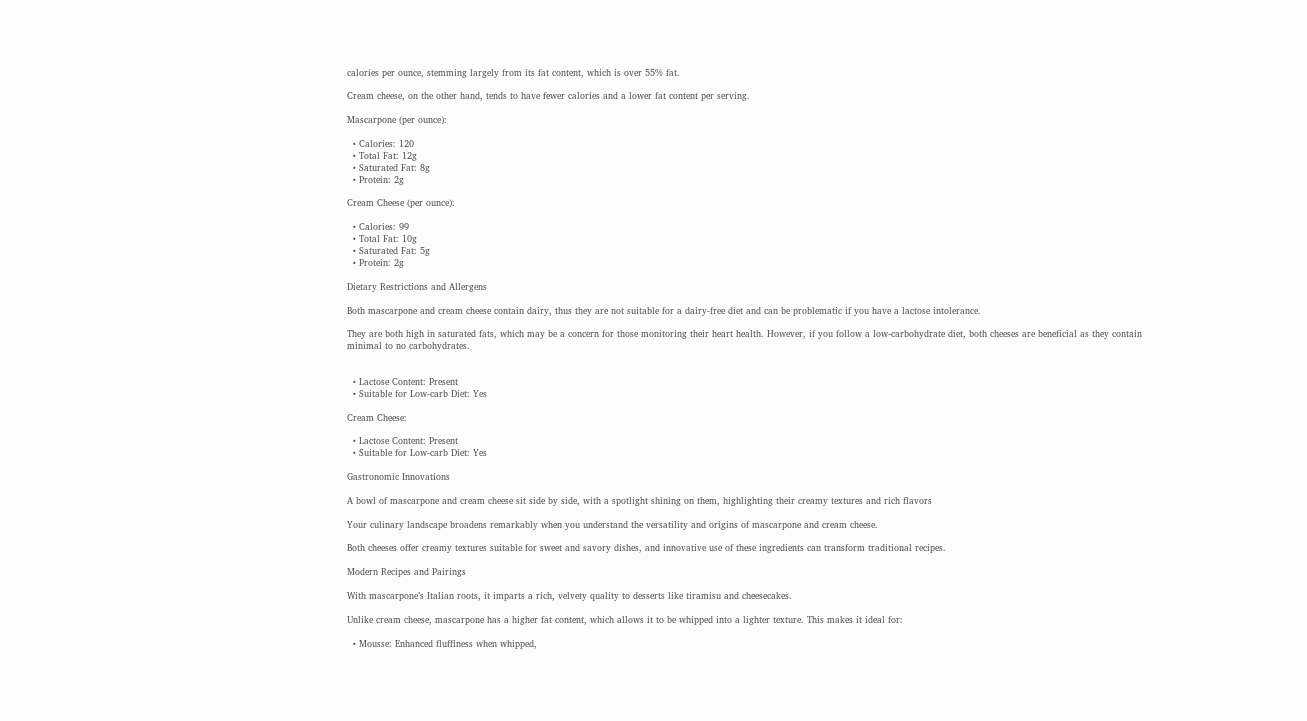calories per ounce, stemming largely from its fat content, which is over 55% fat.

Cream cheese, on the other hand, tends to have fewer calories and a lower fat content per serving.

Mascarpone (per ounce):

  • Calories: 120
  • Total Fat: 12g
  • Saturated Fat: 8g
  • Protein: 2g

Cream Cheese (per ounce):

  • Calories: 99
  • Total Fat: 10g
  • Saturated Fat: 5g
  • Protein: 2g

Dietary Restrictions and Allergens

Both mascarpone and cream cheese contain dairy, thus they are not suitable for a dairy-free diet and can be problematic if you have a lactose intolerance.

They are both high in saturated fats, which may be a concern for those monitoring their heart health. However, if you follow a low-carbohydrate diet, both cheeses are beneficial as they contain minimal to no carbohydrates.


  • Lactose Content: Present
  • Suitable for Low-carb Diet: Yes

Cream Cheese:

  • Lactose Content: Present
  • Suitable for Low-carb Diet: Yes

Gastronomic Innovations

A bowl of mascarpone and cream cheese sit side by side, with a spotlight shining on them, highlighting their creamy textures and rich flavors

Your culinary landscape broadens remarkably when you understand the versatility and origins of mascarpone and cream cheese.

Both cheeses offer creamy textures suitable for sweet and savory dishes, and innovative use of these ingredients can transform traditional recipes.

Modern Recipes and Pairings

With mascarpone’s Italian roots, it imparts a rich, velvety quality to desserts like tiramisu and cheesecakes.

Unlike cream cheese, mascarpone has a higher fat content, which allows it to be whipped into a lighter texture. This makes it ideal for:

  • Mousse: Enhanced fluffiness when whipped,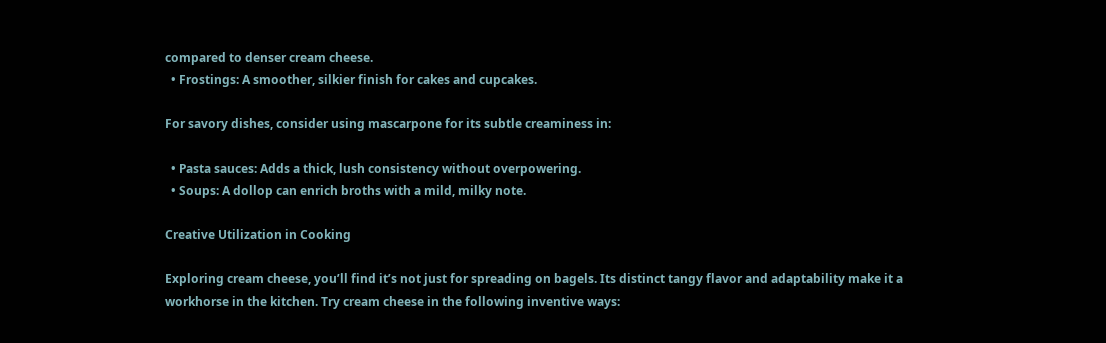compared to denser cream cheese.
  • Frostings: A smoother, silkier finish for cakes and cupcakes.

For savory dishes, consider using mascarpone for its subtle creaminess in:

  • Pasta sauces: Adds a thick, lush consistency without overpowering.
  • Soups: A dollop can enrich broths with a mild, milky note.

Creative Utilization in Cooking

Exploring cream cheese, you’ll find it’s not just for spreading on bagels. Its distinct tangy flavor and adaptability make it a workhorse in the kitchen. Try cream cheese in the following inventive ways: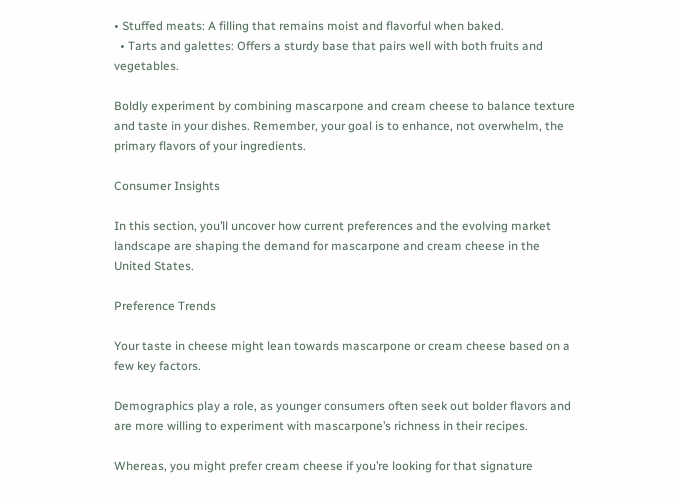• Stuffed meats: A filling that remains moist and flavorful when baked.
  • Tarts and galettes: Offers a sturdy base that pairs well with both fruits and vegetables.

Boldly experiment by combining mascarpone and cream cheese to balance texture and taste in your dishes. Remember, your goal is to enhance, not overwhelm, the primary flavors of your ingredients.

Consumer Insights

In this section, you’ll uncover how current preferences and the evolving market landscape are shaping the demand for mascarpone and cream cheese in the United States.

Preference Trends

Your taste in cheese might lean towards mascarpone or cream cheese based on a few key factors.

Demographics play a role, as younger consumers often seek out bolder flavors and are more willing to experiment with mascarpone’s richness in their recipes.

Whereas, you might prefer cream cheese if you’re looking for that signature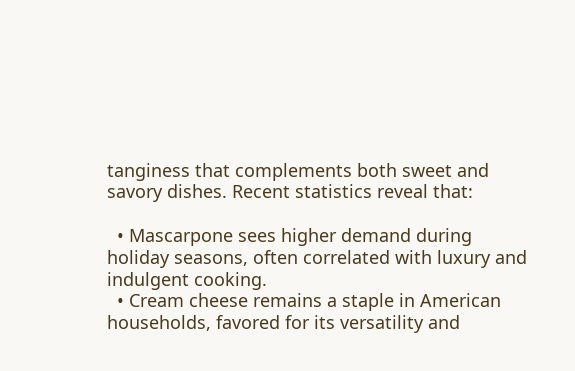tanginess that complements both sweet and savory dishes. Recent statistics reveal that:

  • Mascarpone sees higher demand during holiday seasons, often correlated with luxury and indulgent cooking.
  • Cream cheese remains a staple in American households, favored for its versatility and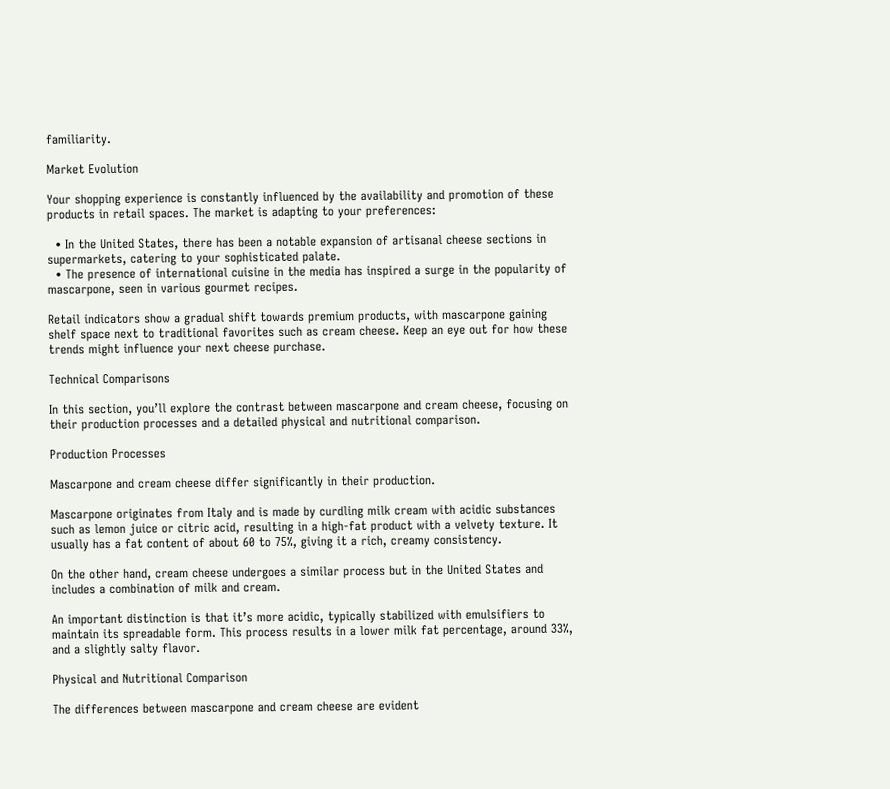familiarity.

Market Evolution

Your shopping experience is constantly influenced by the availability and promotion of these products in retail spaces. The market is adapting to your preferences:

  • In the United States, there has been a notable expansion of artisanal cheese sections in supermarkets, catering to your sophisticated palate.
  • The presence of international cuisine in the media has inspired a surge in the popularity of mascarpone, seen in various gourmet recipes.

Retail indicators show a gradual shift towards premium products, with mascarpone gaining shelf space next to traditional favorites such as cream cheese. Keep an eye out for how these trends might influence your next cheese purchase.

Technical Comparisons

In this section, you’ll explore the contrast between mascarpone and cream cheese, focusing on their production processes and a detailed physical and nutritional comparison.

Production Processes

Mascarpone and cream cheese differ significantly in their production.

Mascarpone originates from Italy and is made by curdling milk cream with acidic substances such as lemon juice or citric acid, resulting in a high-fat product with a velvety texture. It usually has a fat content of about 60 to 75%, giving it a rich, creamy consistency.

On the other hand, cream cheese undergoes a similar process but in the United States and includes a combination of milk and cream.

An important distinction is that it’s more acidic, typically stabilized with emulsifiers to maintain its spreadable form. This process results in a lower milk fat percentage, around 33%, and a slightly salty flavor.

Physical and Nutritional Comparison

The differences between mascarpone and cream cheese are evident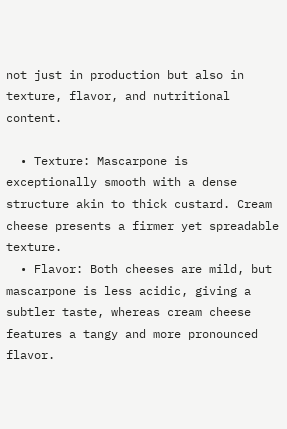not just in production but also in texture, flavor, and nutritional content.

  • Texture: Mascarpone is exceptionally smooth with a dense structure akin to thick custard. Cream cheese presents a firmer yet spreadable texture.
  • Flavor: Both cheeses are mild, but mascarpone is less acidic, giving a subtler taste, whereas cream cheese features a tangy and more pronounced flavor.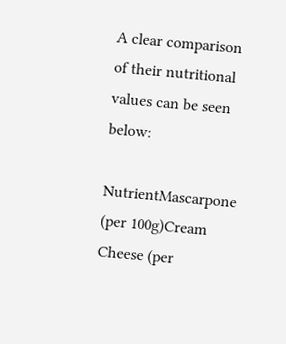A clear comparison of their nutritional values can be seen below:

NutrientMascarpone (per 100g)Cream Cheese (per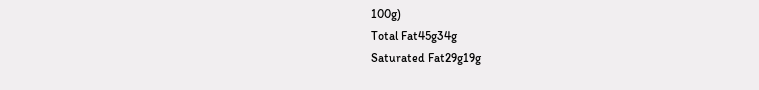100g)
Total Fat45g34g
Saturated Fat29g19g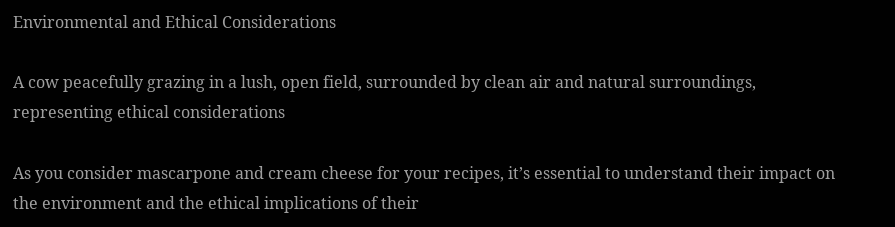Environmental and Ethical Considerations

A cow peacefully grazing in a lush, open field, surrounded by clean air and natural surroundings, representing ethical considerations

As you consider mascarpone and cream cheese for your recipes, it’s essential to understand their impact on the environment and the ethical implications of their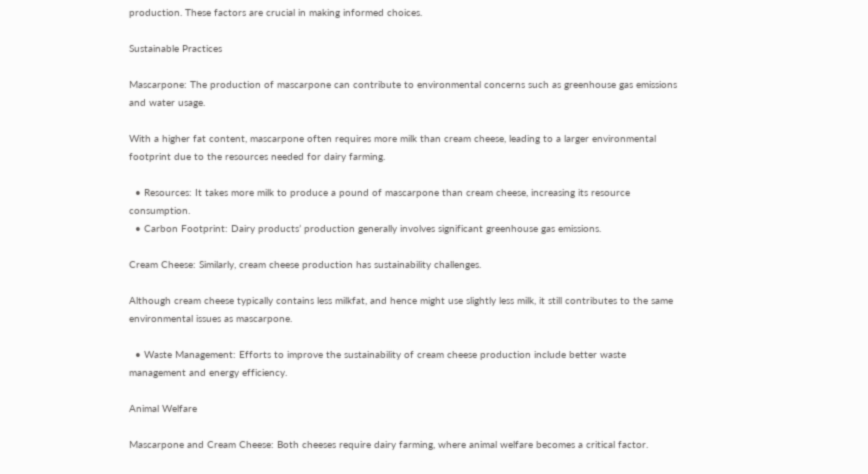production. These factors are crucial in making informed choices.

Sustainable Practices

Mascarpone: The production of mascarpone can contribute to environmental concerns such as greenhouse gas emissions and water usage.

With a higher fat content, mascarpone often requires more milk than cream cheese, leading to a larger environmental footprint due to the resources needed for dairy farming.

  • Resources: It takes more milk to produce a pound of mascarpone than cream cheese, increasing its resource consumption.
  • Carbon Footprint: Dairy products’ production generally involves significant greenhouse gas emissions.

Cream Cheese: Similarly, cream cheese production has sustainability challenges.

Although cream cheese typically contains less milkfat, and hence might use slightly less milk, it still contributes to the same environmental issues as mascarpone.

  • Waste Management: Efforts to improve the sustainability of cream cheese production include better waste management and energy efficiency.

Animal Welfare

Mascarpone and Cream Cheese: Both cheeses require dairy farming, where animal welfare becomes a critical factor.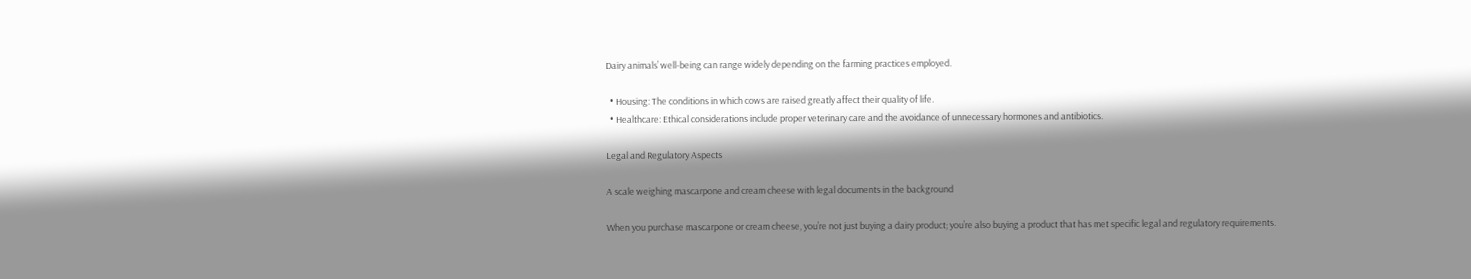Dairy animals’ well-being can range widely depending on the farming practices employed.

  • Housing: The conditions in which cows are raised greatly affect their quality of life.
  • Healthcare: Ethical considerations include proper veterinary care and the avoidance of unnecessary hormones and antibiotics.

Legal and Regulatory Aspects

A scale weighing mascarpone and cream cheese with legal documents in the background

When you purchase mascarpone or cream cheese, you’re not just buying a dairy product; you’re also buying a product that has met specific legal and regulatory requirements.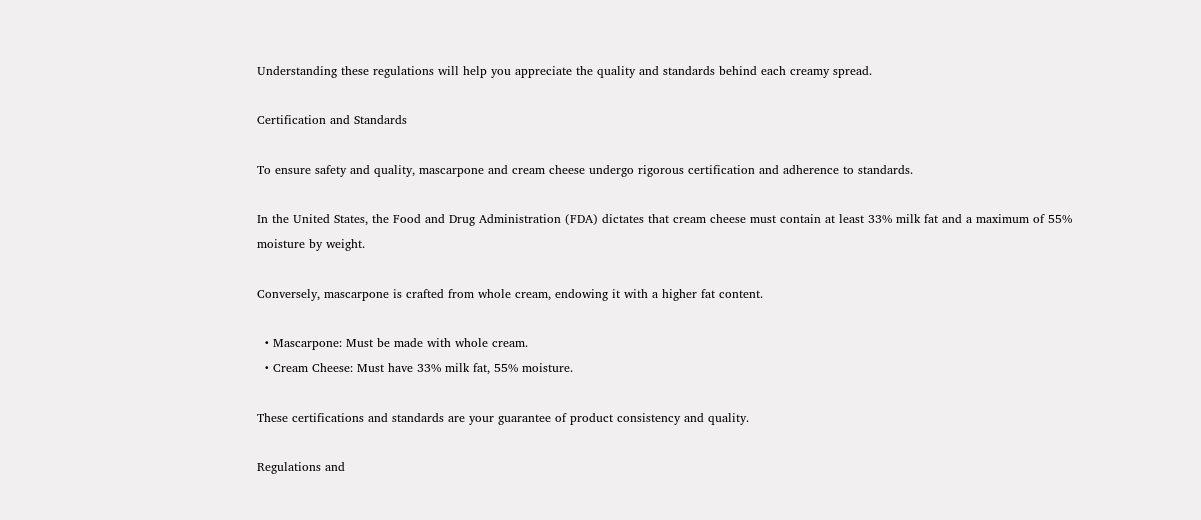Understanding these regulations will help you appreciate the quality and standards behind each creamy spread.

Certification and Standards

To ensure safety and quality, mascarpone and cream cheese undergo rigorous certification and adherence to standards.

In the United States, the Food and Drug Administration (FDA) dictates that cream cheese must contain at least 33% milk fat and a maximum of 55% moisture by weight.

Conversely, mascarpone is crafted from whole cream, endowing it with a higher fat content.

  • Mascarpone: Must be made with whole cream.
  • Cream Cheese: Must have 33% milk fat, 55% moisture.

These certifications and standards are your guarantee of product consistency and quality.

Regulations and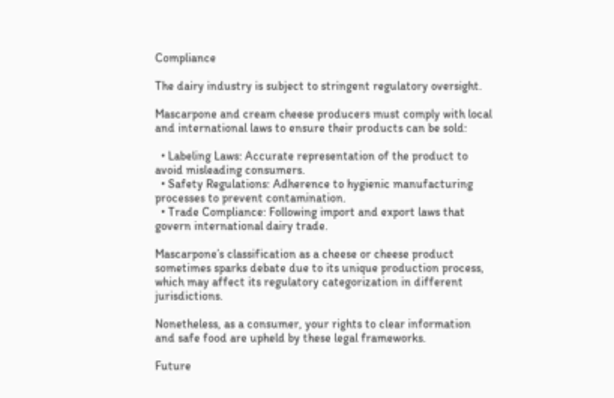Compliance

The dairy industry is subject to stringent regulatory oversight.

Mascarpone and cream cheese producers must comply with local and international laws to ensure their products can be sold:

  • Labeling Laws: Accurate representation of the product to avoid misleading consumers.
  • Safety Regulations: Adherence to hygienic manufacturing processes to prevent contamination.
  • Trade Compliance: Following import and export laws that govern international dairy trade.

Mascarpone’s classification as a cheese or cheese product sometimes sparks debate due to its unique production process, which may affect its regulatory categorization in different jurisdictions.

Nonetheless, as a consumer, your rights to clear information and safe food are upheld by these legal frameworks.

Future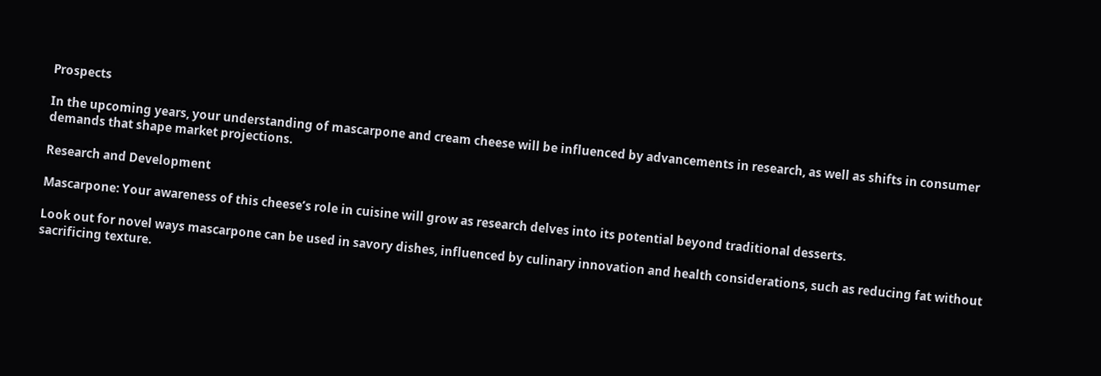Prospects

In the upcoming years, your understanding of mascarpone and cream cheese will be influenced by advancements in research, as well as shifts in consumer demands that shape market projections.

Research and Development

Mascarpone: Your awareness of this cheese’s role in cuisine will grow as research delves into its potential beyond traditional desserts.

Look out for novel ways mascarpone can be used in savory dishes, influenced by culinary innovation and health considerations, such as reducing fat without sacrificing texture.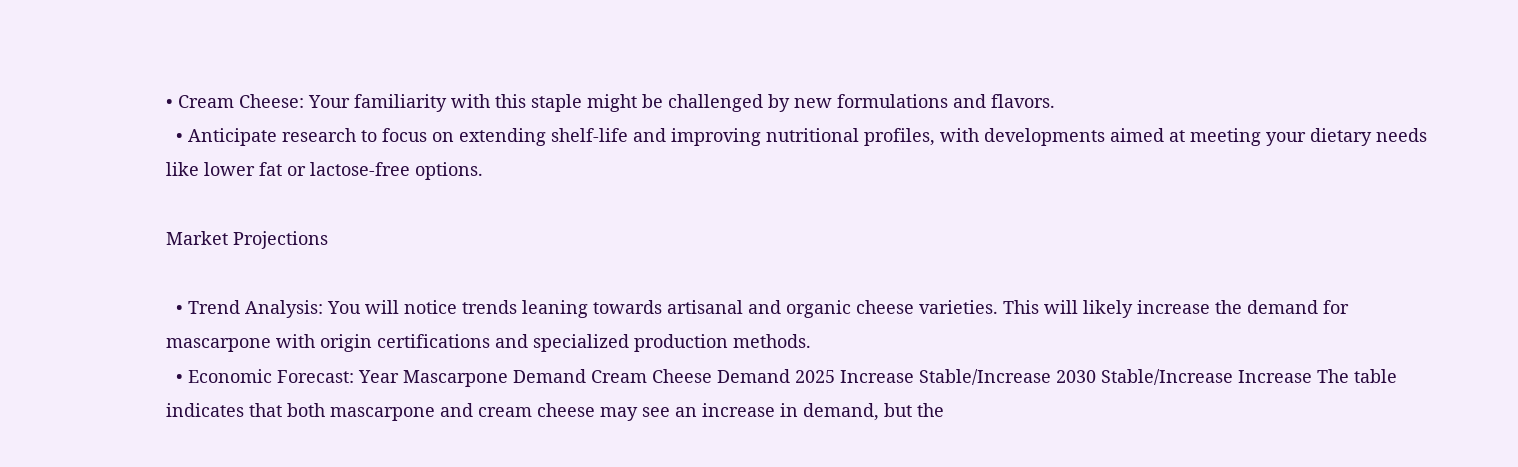• Cream Cheese: Your familiarity with this staple might be challenged by new formulations and flavors.
  • Anticipate research to focus on extending shelf-life and improving nutritional profiles, with developments aimed at meeting your dietary needs like lower fat or lactose-free options.

Market Projections

  • Trend Analysis: You will notice trends leaning towards artisanal and organic cheese varieties. This will likely increase the demand for mascarpone with origin certifications and specialized production methods.
  • Economic Forecast: Year Mascarpone Demand Cream Cheese Demand 2025 Increase Stable/Increase 2030 Stable/Increase Increase The table indicates that both mascarpone and cream cheese may see an increase in demand, but the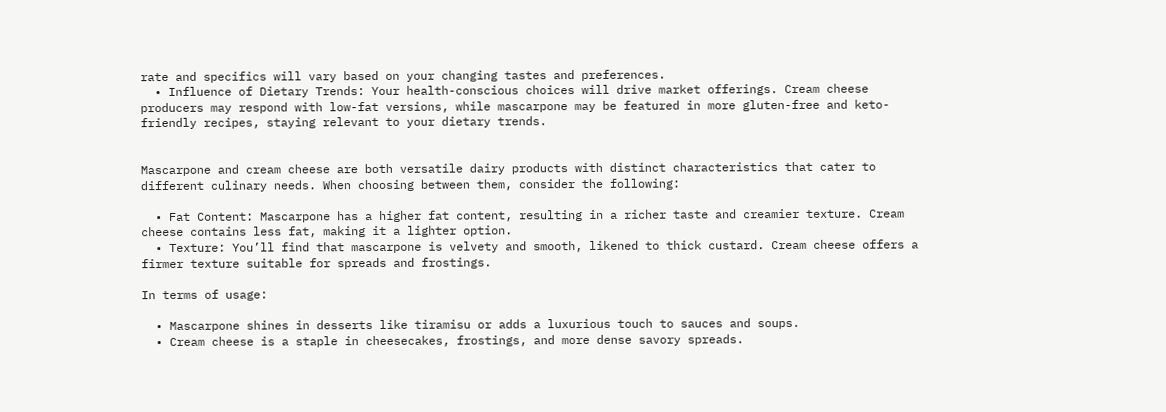rate and specifics will vary based on your changing tastes and preferences.
  • Influence of Dietary Trends: Your health-conscious choices will drive market offerings. Cream cheese producers may respond with low-fat versions, while mascarpone may be featured in more gluten-free and keto-friendly recipes, staying relevant to your dietary trends.


Mascarpone and cream cheese are both versatile dairy products with distinct characteristics that cater to different culinary needs. When choosing between them, consider the following:

  • Fat Content: Mascarpone has a higher fat content, resulting in a richer taste and creamier texture. Cream cheese contains less fat, making it a lighter option.
  • Texture: You’ll find that mascarpone is velvety and smooth, likened to thick custard. Cream cheese offers a firmer texture suitable for spreads and frostings.

In terms of usage:

  • Mascarpone shines in desserts like tiramisu or adds a luxurious touch to sauces and soups.
  • Cream cheese is a staple in cheesecakes, frostings, and more dense savory spreads.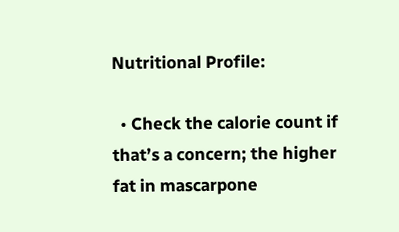Nutritional Profile:

  • Check the calorie count if that’s a concern; the higher fat in mascarpone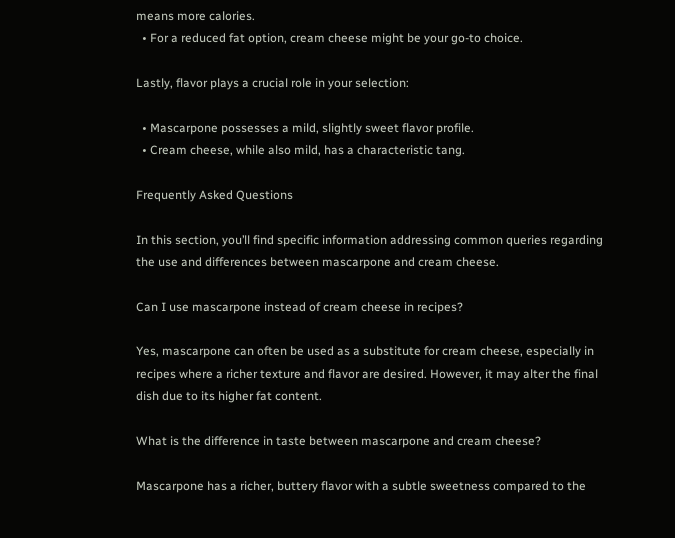means more calories.
  • For a reduced fat option, cream cheese might be your go-to choice.

Lastly, flavor plays a crucial role in your selection:

  • Mascarpone possesses a mild, slightly sweet flavor profile.
  • Cream cheese, while also mild, has a characteristic tang.

Frequently Asked Questions

In this section, you’ll find specific information addressing common queries regarding the use and differences between mascarpone and cream cheese.

Can I use mascarpone instead of cream cheese in recipes?

Yes, mascarpone can often be used as a substitute for cream cheese, especially in recipes where a richer texture and flavor are desired. However, it may alter the final dish due to its higher fat content.

What is the difference in taste between mascarpone and cream cheese?

Mascarpone has a richer, buttery flavor with a subtle sweetness compared to the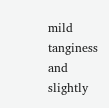mild tanginess and slightly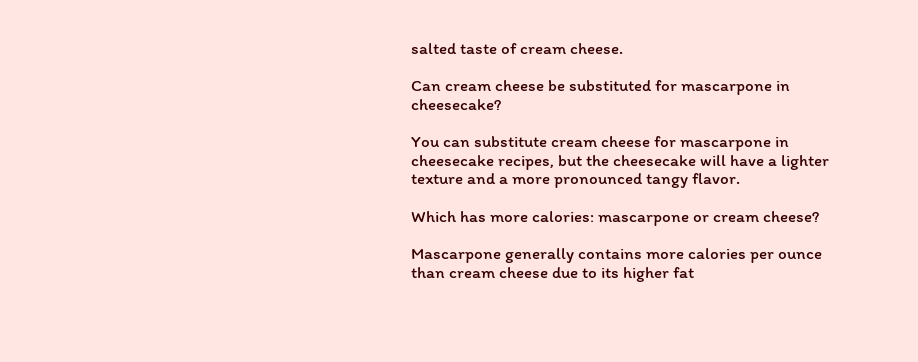salted taste of cream cheese.

Can cream cheese be substituted for mascarpone in cheesecake?

You can substitute cream cheese for mascarpone in cheesecake recipes, but the cheesecake will have a lighter texture and a more pronounced tangy flavor.

Which has more calories: mascarpone or cream cheese?

Mascarpone generally contains more calories per ounce than cream cheese due to its higher fat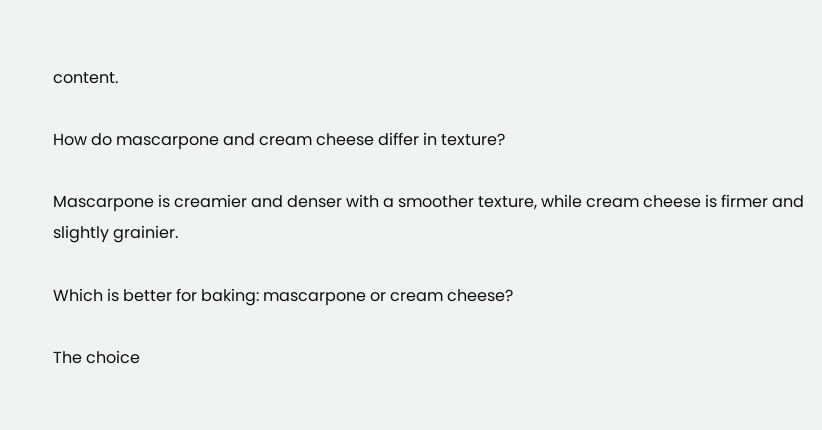content.

How do mascarpone and cream cheese differ in texture?

Mascarpone is creamier and denser with a smoother texture, while cream cheese is firmer and slightly grainier.

Which is better for baking: mascarpone or cream cheese?

The choice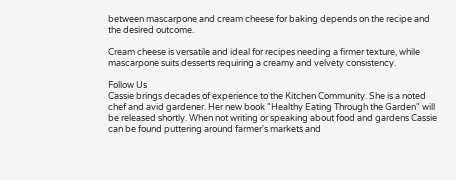between mascarpone and cream cheese for baking depends on the recipe and the desired outcome.

Cream cheese is versatile and ideal for recipes needing a firmer texture, while mascarpone suits desserts requiring a creamy and velvety consistency.

Follow Us
Cassie brings decades of experience to the Kitchen Community. She is a noted chef and avid gardener. Her new book "Healthy Eating Through the Garden" will be released shortly. When not writing or speaking about food and gardens Cassie can be found puttering around farmer's markets and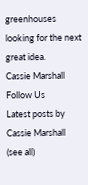greenhouses looking for the next great idea.
Cassie Marshall
Follow Us
Latest posts by Cassie Marshall (see all)